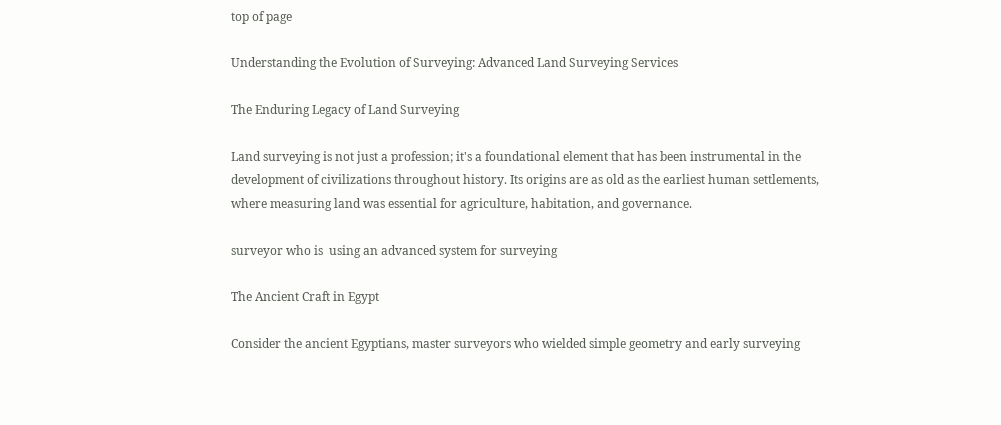top of page

Understanding the Evolution of Surveying: Advanced Land Surveying Services

The Enduring Legacy of Land Surveying

Land surveying is not just a profession; it's a foundational element that has been instrumental in the development of civilizations throughout history. Its origins are as old as the earliest human settlements, where measuring land was essential for agriculture, habitation, and governance.

surveyor who is  using an advanced system for surveying

The Ancient Craft in Egypt

Consider the ancient Egyptians, master surveyors who wielded simple geometry and early surveying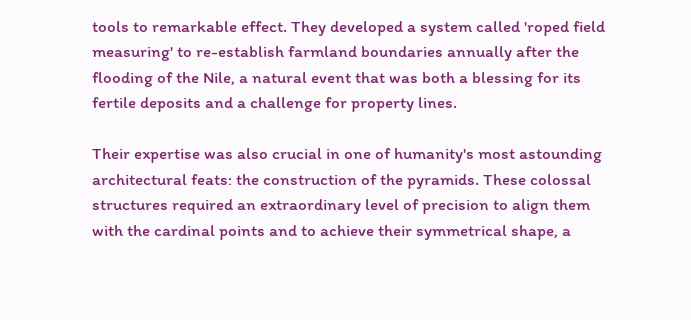tools to remarkable effect. They developed a system called 'roped field measuring' to re-establish farmland boundaries annually after the flooding of the Nile, a natural event that was both a blessing for its fertile deposits and a challenge for property lines.

Their expertise was also crucial in one of humanity's most astounding architectural feats: the construction of the pyramids. These colossal structures required an extraordinary level of precision to align them with the cardinal points and to achieve their symmetrical shape, a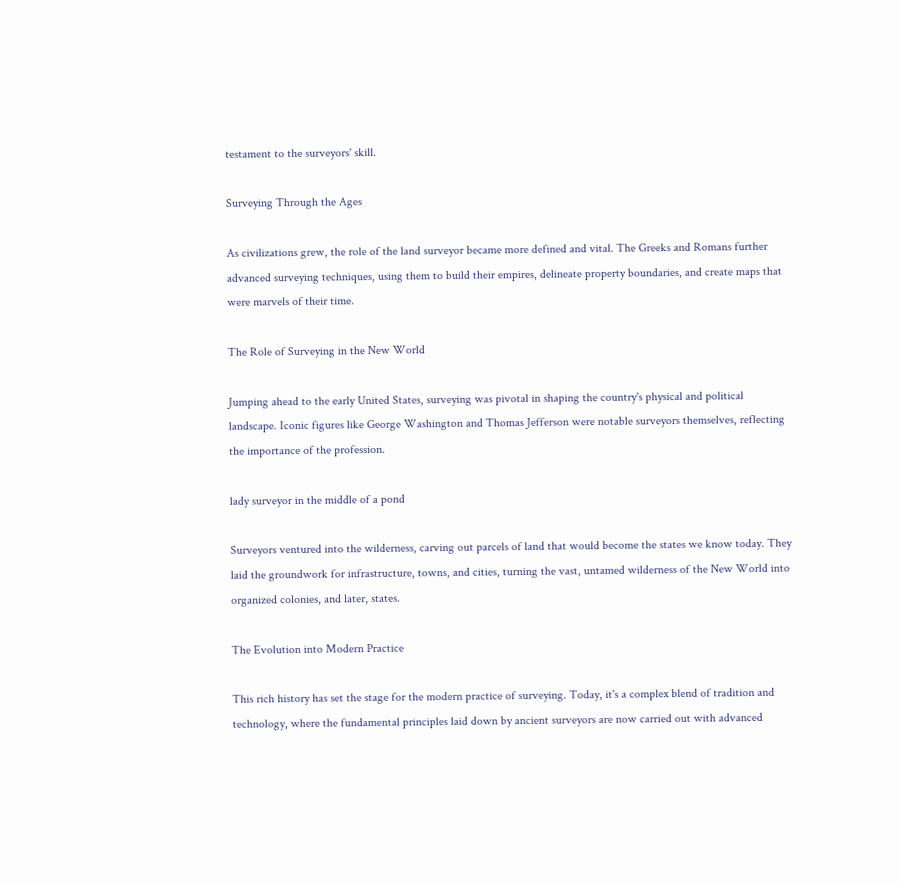testament to the surveyors' skill.

Surveying Through the Ages

As civilizations grew, the role of the land surveyor became more defined and vital. The Greeks and Romans further advanced surveying techniques, using them to build their empires, delineate property boundaries, and create maps that were marvels of their time.

The Role of Surveying in the New World

Jumping ahead to the early United States, surveying was pivotal in shaping the country's physical and political landscape. Iconic figures like George Washington and Thomas Jefferson were notable surveyors themselves, reflecting the importance of the profession.

lady surveyor in the middle of a pond

Surveyors ventured into the wilderness, carving out parcels of land that would become the states we know today. They laid the groundwork for infrastructure, towns, and cities, turning the vast, untamed wilderness of the New World into organized colonies, and later, states.

The Evolution into Modern Practice

This rich history has set the stage for the modern practice of surveying. Today, it's a complex blend of tradition and technology, where the fundamental principles laid down by ancient surveyors are now carried out with advanced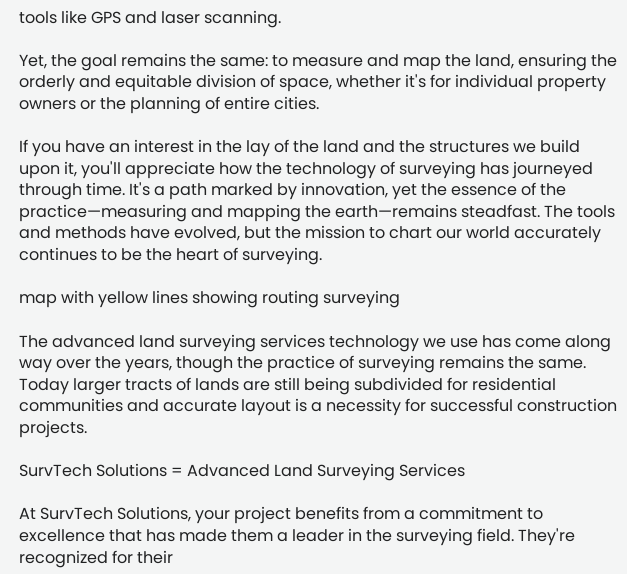tools like GPS and laser scanning.

Yet, the goal remains the same: to measure and map the land, ensuring the orderly and equitable division of space, whether it's for individual property owners or the planning of entire cities.

If you have an interest in the lay of the land and the structures we build upon it, you'll appreciate how the technology of surveying has journeyed through time. It's a path marked by innovation, yet the essence of the practice—measuring and mapping the earth—remains steadfast. The tools and methods have evolved, but the mission to chart our world accurately continues to be the heart of surveying.

map with yellow lines showing routing surveying

The advanced land surveying services technology we use has come along way over the years, though the practice of surveying remains the same. Today larger tracts of lands are still being subdivided for residential communities and accurate layout is a necessity for successful construction projects.

SurvTech Solutions = Advanced Land Surveying Services

At SurvTech Solutions, your project benefits from a commitment to excellence that has made them a leader in the surveying field. They're recognized for their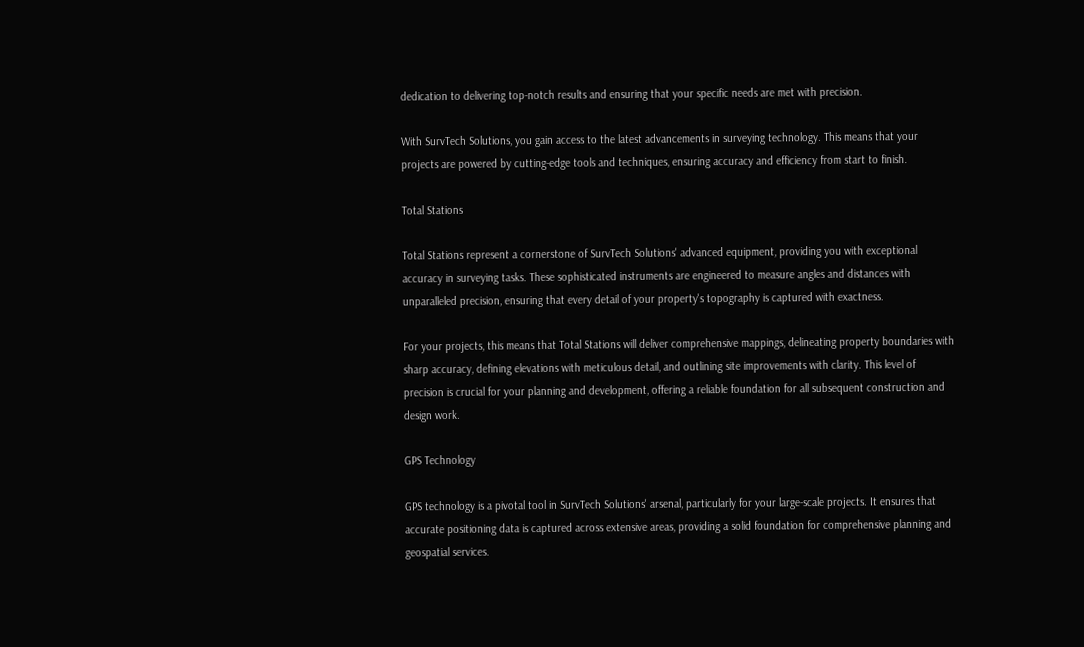dedication to delivering top-notch results and ensuring that your specific needs are met with precision.

With SurvTech Solutions, you gain access to the latest advancements in surveying technology. This means that your projects are powered by cutting-edge tools and techniques, ensuring accuracy and efficiency from start to finish.

Total Stations

Total Stations represent a cornerstone of SurvTech Solutions' advanced equipment, providing you with exceptional accuracy in surveying tasks. These sophisticated instruments are engineered to measure angles and distances with unparalleled precision, ensuring that every detail of your property's topography is captured with exactness.

For your projects, this means that Total Stations will deliver comprehensive mappings, delineating property boundaries with sharp accuracy, defining elevations with meticulous detail, and outlining site improvements with clarity. This level of precision is crucial for your planning and development, offering a reliable foundation for all subsequent construction and design work.

GPS Technology

GPS technology is a pivotal tool in SurvTech Solutions' arsenal, particularly for your large-scale projects. It ensures that accurate positioning data is captured across extensive areas, providing a solid foundation for comprehensive planning and geospatial services.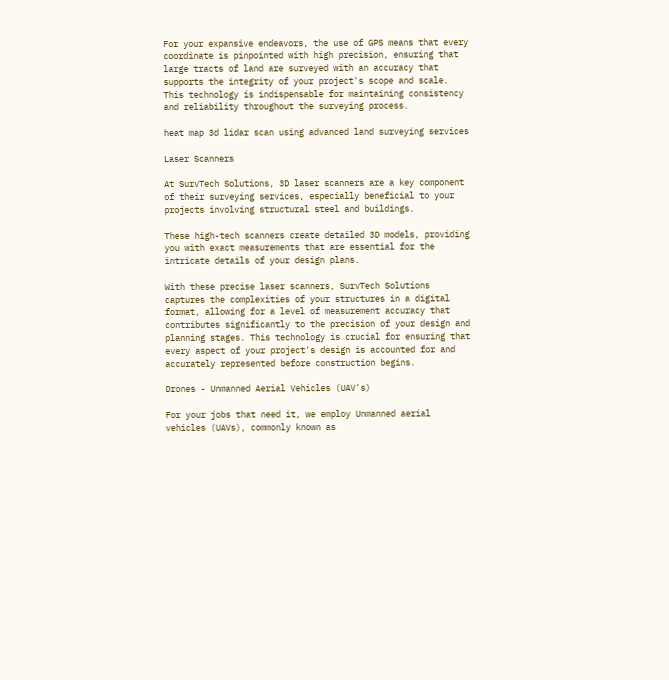For your expansive endeavors, the use of GPS means that every coordinate is pinpointed with high precision, ensuring that large tracts of land are surveyed with an accuracy that supports the integrity of your project's scope and scale. This technology is indispensable for maintaining consistency and reliability throughout the surveying process.

heat map 3d lidar scan using advanced land surveying services

Laser Scanners

At SurvTech Solutions, 3D laser scanners are a key component of their surveying services, especially beneficial to your projects involving structural steel and buildings.

These high-tech scanners create detailed 3D models, providing you with exact measurements that are essential for the intricate details of your design plans.

With these precise laser scanners, SurvTech Solutions captures the complexities of your structures in a digital format, allowing for a level of measurement accuracy that contributes significantly to the precision of your design and planning stages. This technology is crucial for ensuring that every aspect of your project's design is accounted for and accurately represented before construction begins.

Drones - Unmanned Aerial Vehicles (UAV's)

For your jobs that need it, we employ Unmanned aerial vehicles (UAVs), commonly known as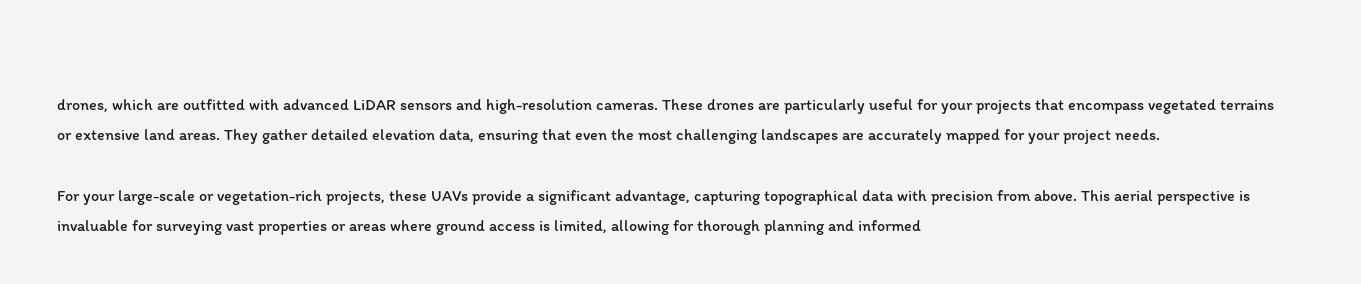drones, which are outfitted with advanced LiDAR sensors and high-resolution cameras. These drones are particularly useful for your projects that encompass vegetated terrains or extensive land areas. They gather detailed elevation data, ensuring that even the most challenging landscapes are accurately mapped for your project needs.

For your large-scale or vegetation-rich projects, these UAVs provide a significant advantage, capturing topographical data with precision from above. This aerial perspective is invaluable for surveying vast properties or areas where ground access is limited, allowing for thorough planning and informed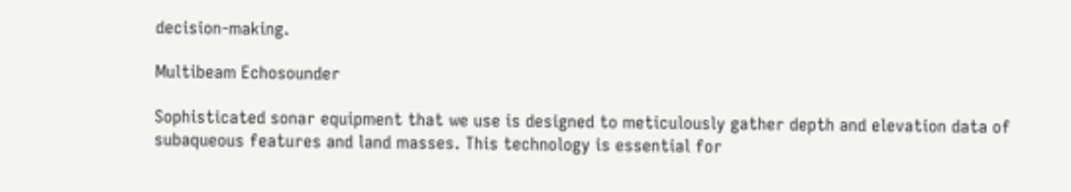decision-making.

Multibeam Echosounder

Sophisticated sonar equipment that we use is designed to meticulously gather depth and elevation data of subaqueous features and land masses. This technology is essential for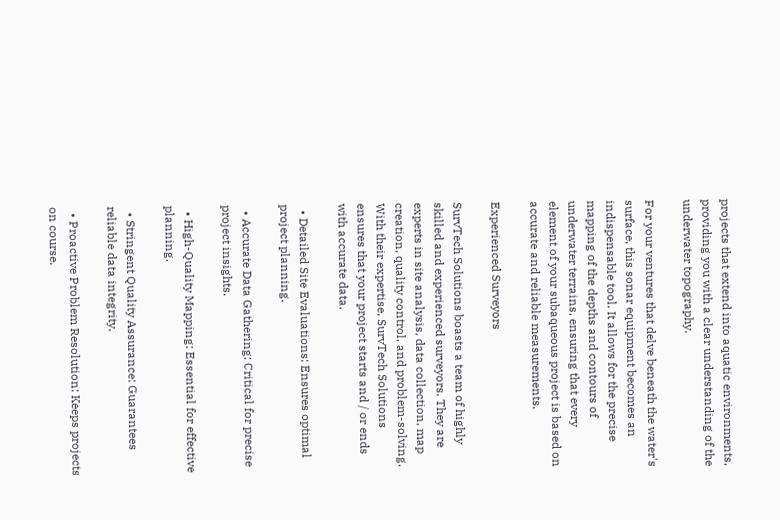projects that extend into aquatic environments, providing you with a clear understanding of the underwater topography.

For your ventures that delve beneath the water's surface, this sonar equipment becomes an indispensable tool. It allows for the precise mapping of the depths and contours of underwater terrains, ensuring that every element of your subaqueous project is based on accurate and reliable measurements.

Experienced Surveyors

SurvTech Solutions boasts a team of highly skilled and experienced surveyors. They are experts in site analysis, data collection, map creation, quality control, and problem-solving. With their expertise, SurvTech Solutions ensures that your project starts and / or ends with accurate data.

  • Detailed Site Evaluations: Ensures optimal project planning.

  • Accurate Data Gathering: Critical for precise project insights.

  • High-Quality Mapping: Essential for effective planning.

  • Stringent Quality Assurance: Guarantees reliable data integrity.

  • Proactive Problem Resolution: Keeps projects on course.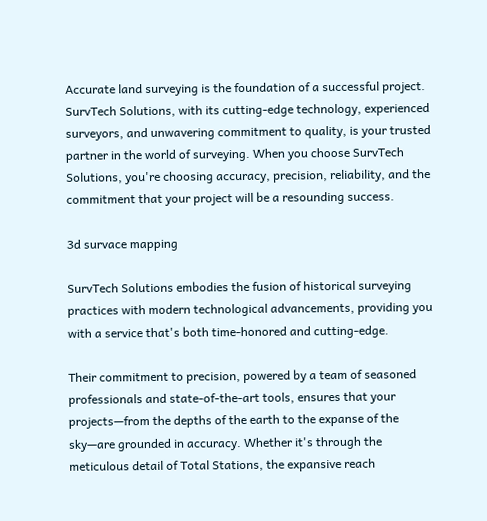Accurate land surveying is the foundation of a successful project. SurvTech Solutions, with its cutting-edge technology, experienced surveyors, and unwavering commitment to quality, is your trusted partner in the world of surveying. When you choose SurvTech Solutions, you're choosing accuracy, precision, reliability, and the commitment that your project will be a resounding success.

3d survace mapping

SurvTech Solutions embodies the fusion of historical surveying practices with modern technological advancements, providing you with a service that's both time-honored and cutting-edge.

Their commitment to precision, powered by a team of seasoned professionals and state-of-the-art tools, ensures that your projects—from the depths of the earth to the expanse of the sky—are grounded in accuracy. Whether it's through the meticulous detail of Total Stations, the expansive reach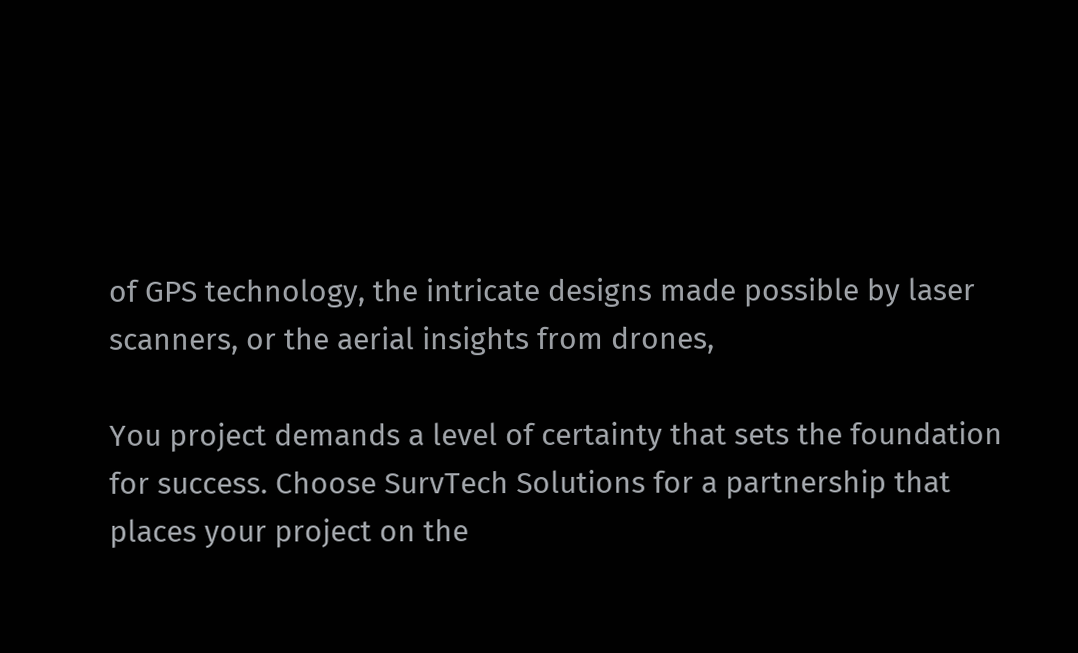of GPS technology, the intricate designs made possible by laser scanners, or the aerial insights from drones,

You project demands a level of certainty that sets the foundation for success. Choose SurvTech Solutions for a partnership that places your project on the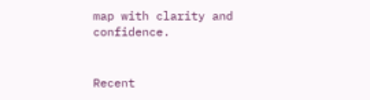map with clarity and confidence.


Recent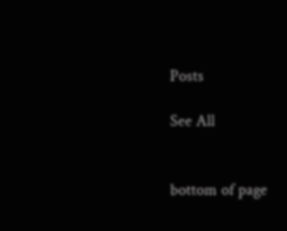Posts

See All


bottom of page